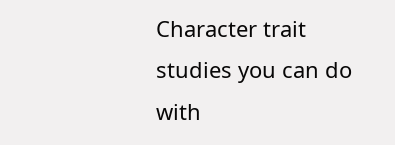Character trait studies you can do with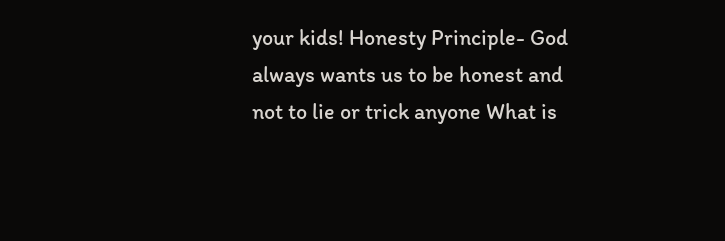your kids! Honesty Principle- God always wants us to be honest and not to lie or trick anyone What is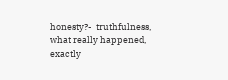honesty?-  truthfulness, what really happened, exactly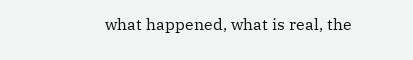what happened, what is real, the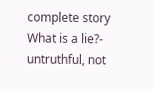complete story What is a lie?-  untruthful, not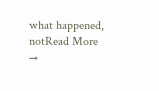what happened, notRead More →